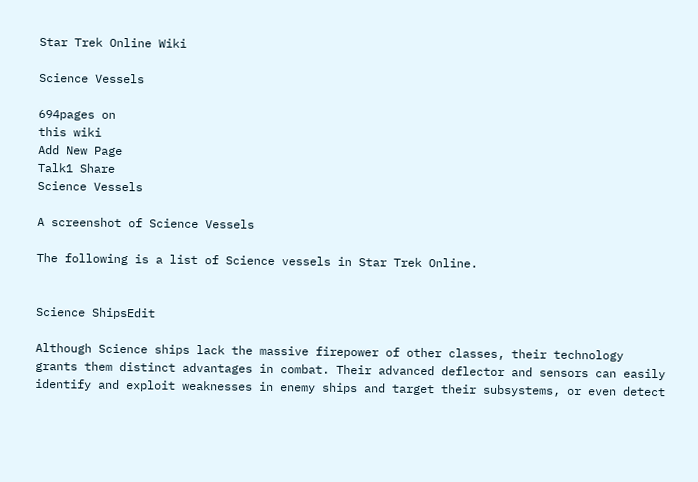Star Trek Online Wiki

Science Vessels

694pages on
this wiki
Add New Page
Talk1 Share
Science Vessels

A screenshot of Science Vessels

The following is a list of Science vessels in Star Trek Online.


Science ShipsEdit

Although Science ships lack the massive firepower of other classes, their technology grants them distinct advantages in combat. Their advanced deflector and sensors can easily identify and exploit weaknesses in enemy ships and target their subsystems, or even detect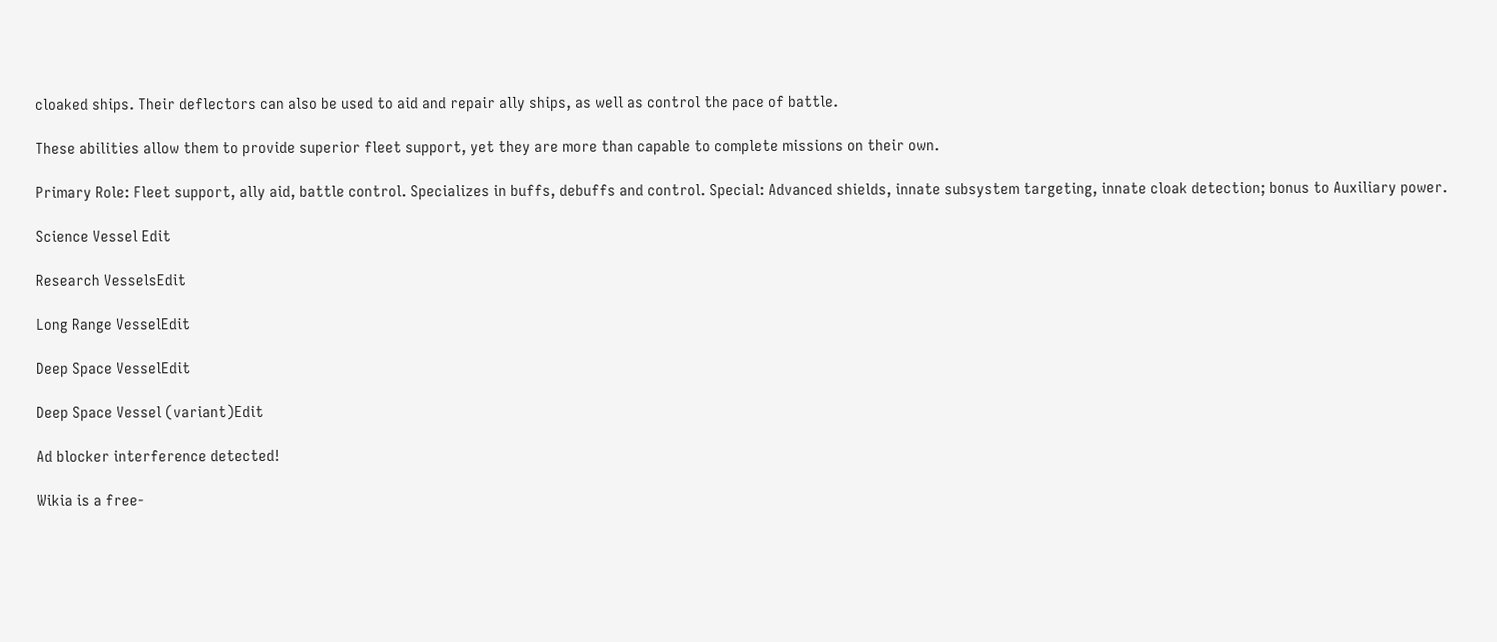cloaked ships. Their deflectors can also be used to aid and repair ally ships, as well as control the pace of battle.

These abilities allow them to provide superior fleet support, yet they are more than capable to complete missions on their own.

Primary Role: Fleet support, ally aid, battle control. Specializes in buffs, debuffs and control. Special: Advanced shields, innate subsystem targeting, innate cloak detection; bonus to Auxiliary power.

Science Vessel Edit

Research VesselsEdit

Long Range VesselEdit

Deep Space VesselEdit

Deep Space Vessel (variant)Edit

Ad blocker interference detected!

Wikia is a free-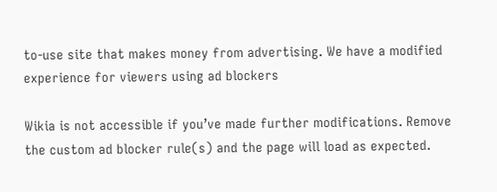to-use site that makes money from advertising. We have a modified experience for viewers using ad blockers

Wikia is not accessible if you’ve made further modifications. Remove the custom ad blocker rule(s) and the page will load as expected.